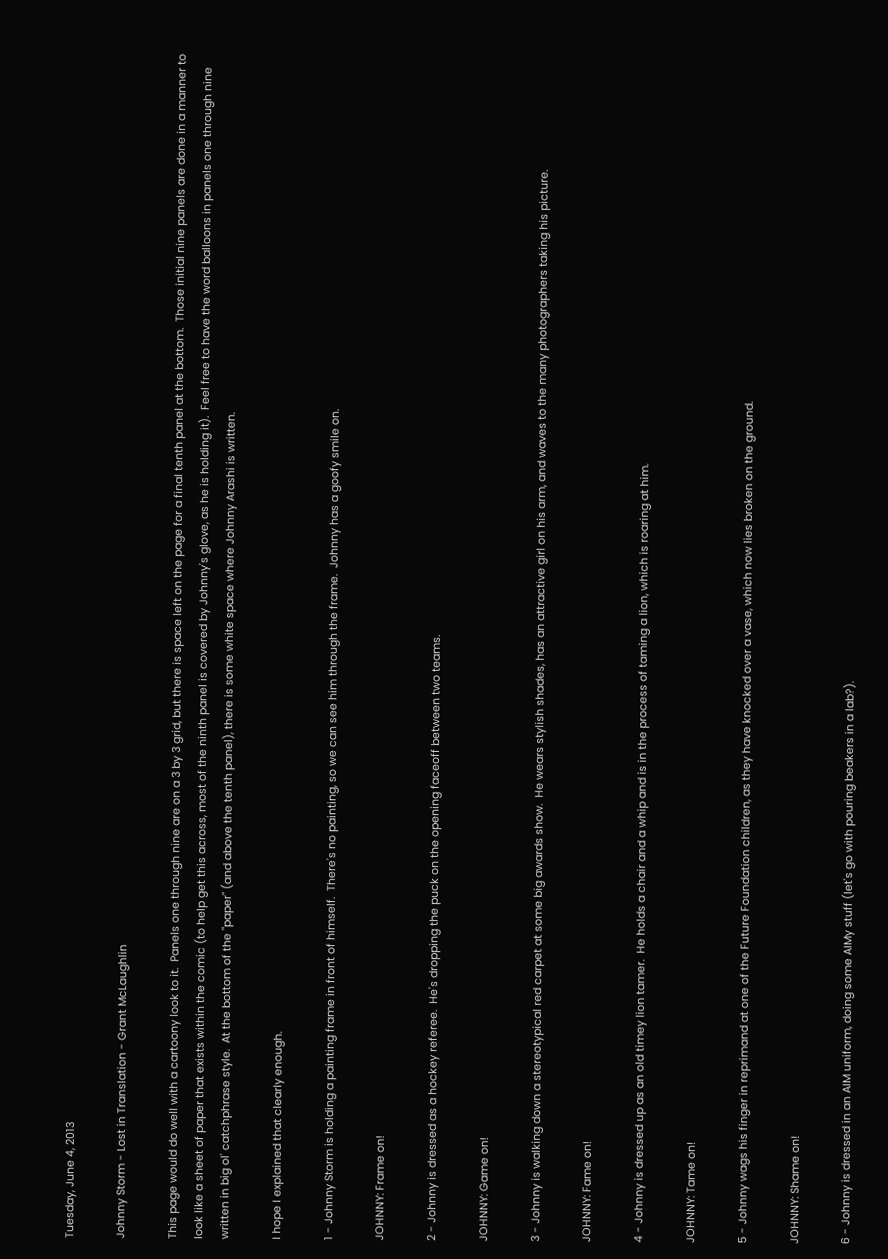Tuesday, June 4, 2013

Johnny Storm - Lost in Translation - Grant McLaughlin

This page would do well with a cartoony look to it.  Panels one through nine are on a 3 by 3 grid, but there is space left on the page for a final tenth panel at the bottom.  Those initial nine panels are done in a manner to look like a sheet of paper that exists within the comic (to help get this across, most of the ninth panel is covered by Johnny's glove, as he is holding it).  Feel free to have the word balloons in panels one through nine written in big ol' catchphrase style.  At the bottom of the "paper" (and above the tenth panel), there is some white space where Johnny Arashi is written.

I hope I explained that clearly enough.

1 - Johnny Storm is holding a painting frame in front of himself.  There's no painting, so we can see him through the frame.  Johnny has a goofy smile on.

JOHNNY: Frame on!

2 - Johnny is dressed as a hockey referee.  He's dropping the puck on the opening faceoff between two teams.

JOHNNY: Game on!

3 - Johnny is walking down a stereotypical red carpet at some big awards show.  He wears stylish shades, has an attractive girl on his arm, and waves to the many photographers taking his picture.

JOHNNY: Fame on!

4 - Johnny is dressed up as an old timey lion tamer.  He holds a chair and a whip and is in the process of taming a lion, which is roaring at him.

JOHNNY: Tame on!

5 - Johnny wags his finger in reprimand at one of the Future Foundation children, as they have knocked over a vase, which now lies broken on the ground.

JOHNNY: Shame on!

6 - Johnny is dressed in an AIM uniform, doing some AIMy stuff (let's go with pouring beakers in a lab?).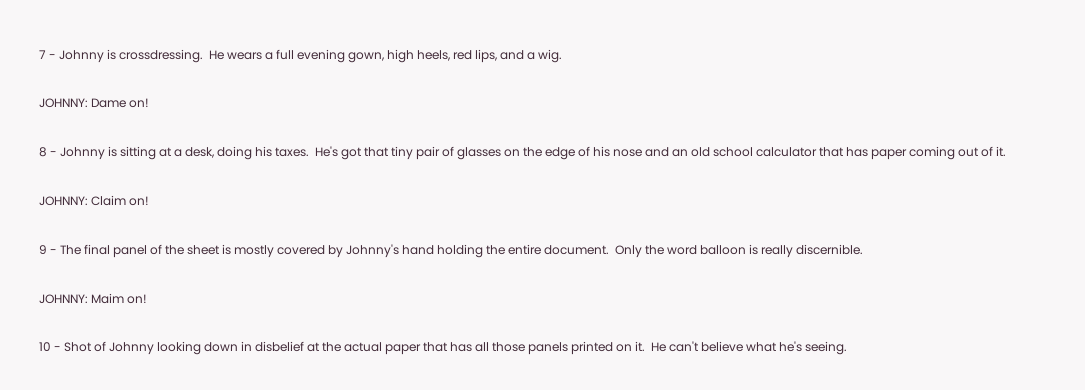7 - Johnny is crossdressing.  He wears a full evening gown, high heels, red lips, and a wig.

JOHNNY: Dame on!

8 - Johnny is sitting at a desk, doing his taxes.  He's got that tiny pair of glasses on the edge of his nose and an old school calculator that has paper coming out of it.

JOHNNY: Claim on!

9 - The final panel of the sheet is mostly covered by Johnny's hand holding the entire document.  Only the word balloon is really discernible.

JOHNNY: Maim on!

10 - Shot of Johnny looking down in disbelief at the actual paper that has all those panels printed on it.  He can't believe what he's seeing.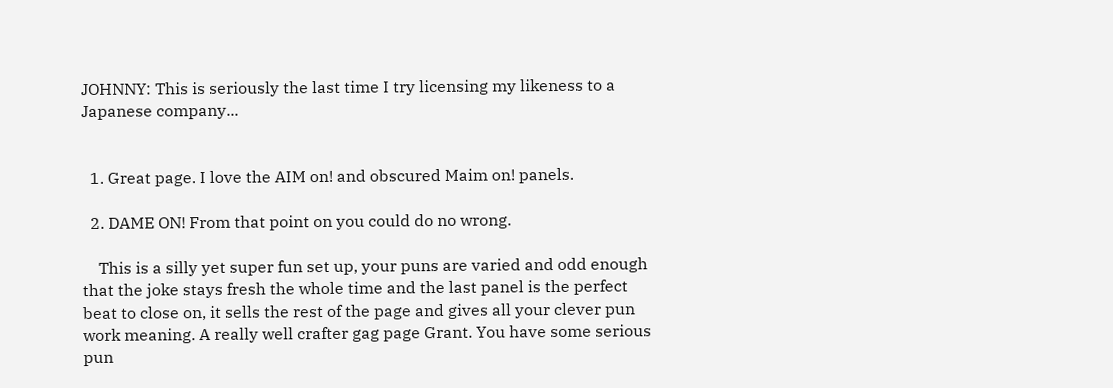JOHNNY: This is seriously the last time I try licensing my likeness to a Japanese company...


  1. Great page. I love the AIM on! and obscured Maim on! panels.

  2. DAME ON! From that point on you could do no wrong.

    This is a silly yet super fun set up, your puns are varied and odd enough that the joke stays fresh the whole time and the last panel is the perfect beat to close on, it sells the rest of the page and gives all your clever pun work meaning. A really well crafter gag page Grant. You have some serious pun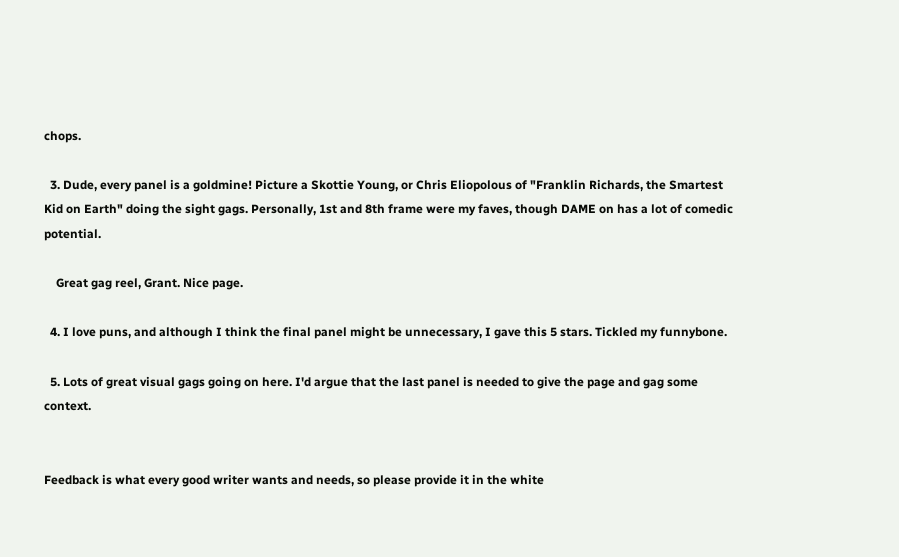chops.

  3. Dude, every panel is a goldmine! Picture a Skottie Young, or Chris Eliopolous of "Franklin Richards, the Smartest Kid on Earth" doing the sight gags. Personally, 1st and 8th frame were my faves, though DAME on has a lot of comedic potential.

    Great gag reel, Grant. Nice page.

  4. I love puns, and although I think the final panel might be unnecessary, I gave this 5 stars. Tickled my funnybone.

  5. Lots of great visual gags going on here. I'd argue that the last panel is needed to give the page and gag some context.


Feedback is what every good writer wants and needs, so please provide it in the white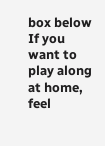box below
If you want to play along at home, feel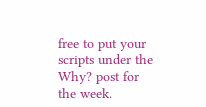free to put your scripts under the Why? post for the week.